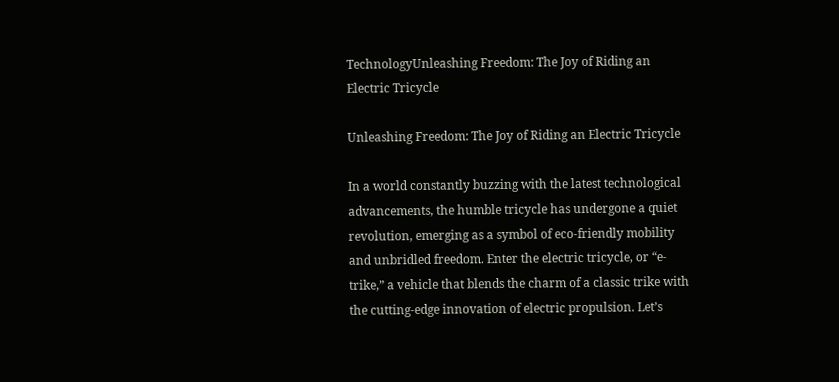TechnologyUnleashing Freedom: The Joy of Riding an Electric Tricycle

Unleashing Freedom: The Joy of Riding an Electric Tricycle

In a world constantly buzzing with the latest technological advancements, the humble tricycle has undergone a quiet revolution, emerging as a symbol of eco-friendly mobility and unbridled freedom. Enter the electric tricycle, or “e-trike,” a vehicle that blends the charm of a classic trike with the cutting-edge innovation of electric propulsion. Let’s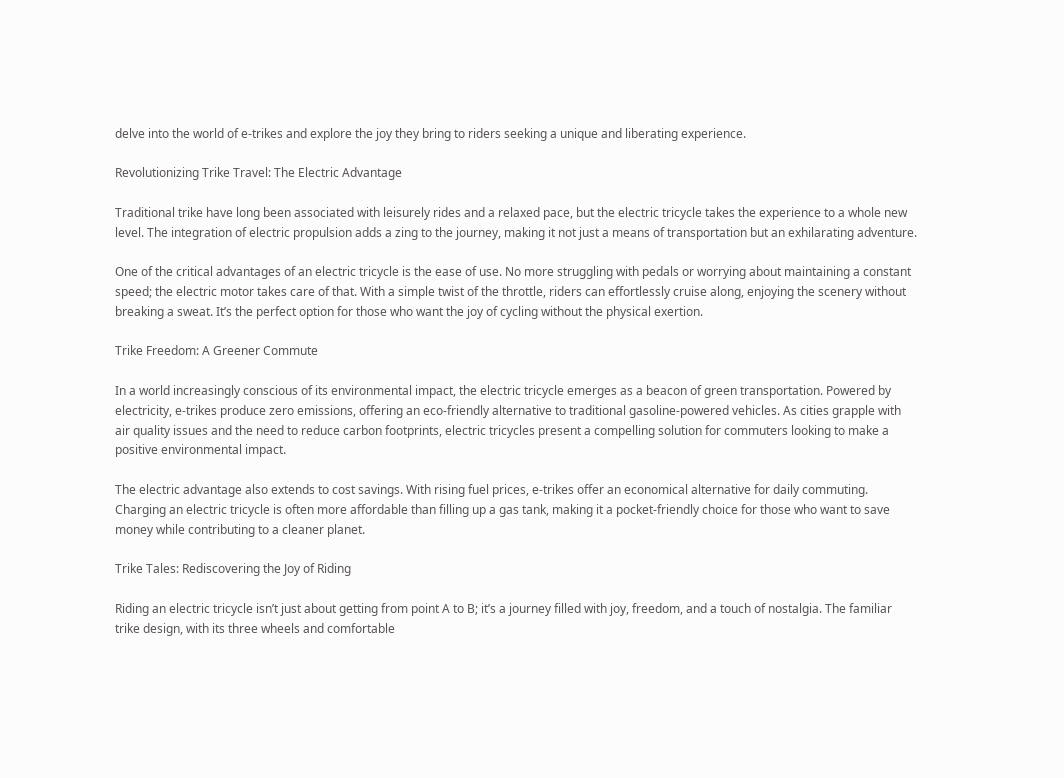delve into the world of e-trikes and explore the joy they bring to riders seeking a unique and liberating experience.

Revolutionizing Trike Travel: The Electric Advantage

Traditional trike have long been associated with leisurely rides and a relaxed pace, but the electric tricycle takes the experience to a whole new level. The integration of electric propulsion adds a zing to the journey, making it not just a means of transportation but an exhilarating adventure.

One of the critical advantages of an electric tricycle is the ease of use. No more struggling with pedals or worrying about maintaining a constant speed; the electric motor takes care of that. With a simple twist of the throttle, riders can effortlessly cruise along, enjoying the scenery without breaking a sweat. It’s the perfect option for those who want the joy of cycling without the physical exertion.

Trike Freedom: A Greener Commute

In a world increasingly conscious of its environmental impact, the electric tricycle emerges as a beacon of green transportation. Powered by electricity, e-trikes produce zero emissions, offering an eco-friendly alternative to traditional gasoline-powered vehicles. As cities grapple with air quality issues and the need to reduce carbon footprints, electric tricycles present a compelling solution for commuters looking to make a positive environmental impact.

The electric advantage also extends to cost savings. With rising fuel prices, e-trikes offer an economical alternative for daily commuting. Charging an electric tricycle is often more affordable than filling up a gas tank, making it a pocket-friendly choice for those who want to save money while contributing to a cleaner planet.

Trike Tales: Rediscovering the Joy of Riding

Riding an electric tricycle isn’t just about getting from point A to B; it’s a journey filled with joy, freedom, and a touch of nostalgia. The familiar trike design, with its three wheels and comfortable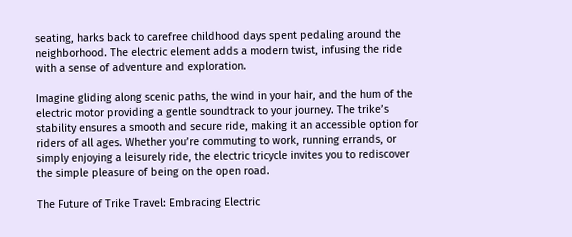seating, harks back to carefree childhood days spent pedaling around the neighborhood. The electric element adds a modern twist, infusing the ride with a sense of adventure and exploration.

Imagine gliding along scenic paths, the wind in your hair, and the hum of the electric motor providing a gentle soundtrack to your journey. The trike’s stability ensures a smooth and secure ride, making it an accessible option for riders of all ages. Whether you’re commuting to work, running errands, or simply enjoying a leisurely ride, the electric tricycle invites you to rediscover the simple pleasure of being on the open road.

The Future of Trike Travel: Embracing Electric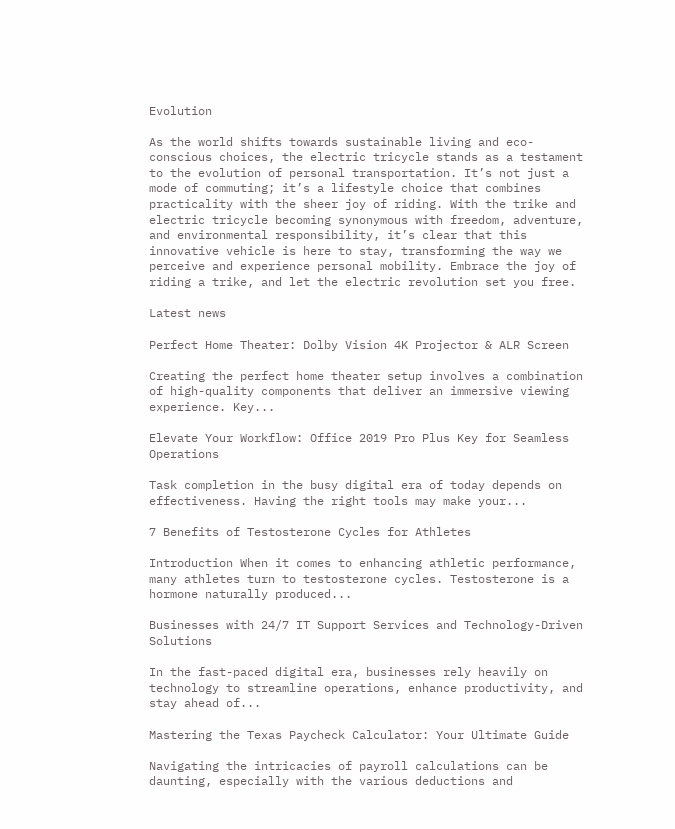Evolution

As the world shifts towards sustainable living and eco-conscious choices, the electric tricycle stands as a testament to the evolution of personal transportation. It’s not just a mode of commuting; it’s a lifestyle choice that combines practicality with the sheer joy of riding. With the trike and electric tricycle becoming synonymous with freedom, adventure, and environmental responsibility, it’s clear that this innovative vehicle is here to stay, transforming the way we perceive and experience personal mobility. Embrace the joy of riding a trike, and let the electric revolution set you free.

Latest news

Perfect Home Theater: Dolby Vision 4K Projector & ALR Screen

Creating the perfect home theater setup involves a combination of high-quality components that deliver an immersive viewing experience. Key...

Elevate Your Workflow: Office 2019 Pro Plus Key for Seamless Operations

Task completion in the busy digital era of today depends on effectiveness. Having the right tools may make your...

7 Benefits of Testosterone Cycles for Athletes

Introduction When it comes to enhancing athletic performance, many athletes turn to testosterone cycles. Testosterone is a hormone naturally produced...

Businesses with 24/7 IT Support Services and Technology-Driven Solutions

In the fast-paced digital era, businesses rely heavily on technology to streamline operations, enhance productivity, and stay ahead of...

Mastering the Texas Paycheck Calculator: Your Ultimate Guide

Navigating the intricacies of payroll calculations can be daunting, especially with the various deductions and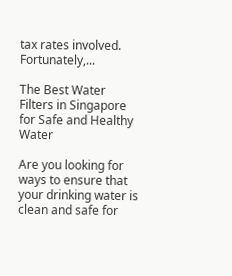tax rates involved. Fortunately,...

The Best Water Filters in Singapore for Safe and Healthy Water

Are you looking for ways to ensure that your drinking water is clean and safe for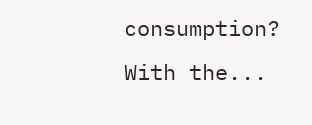consumption? With the...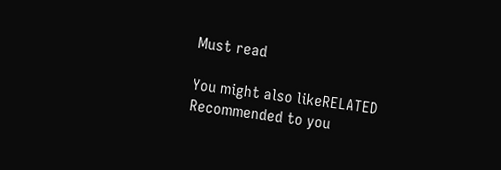Must read

You might also likeRELATED
Recommended to you